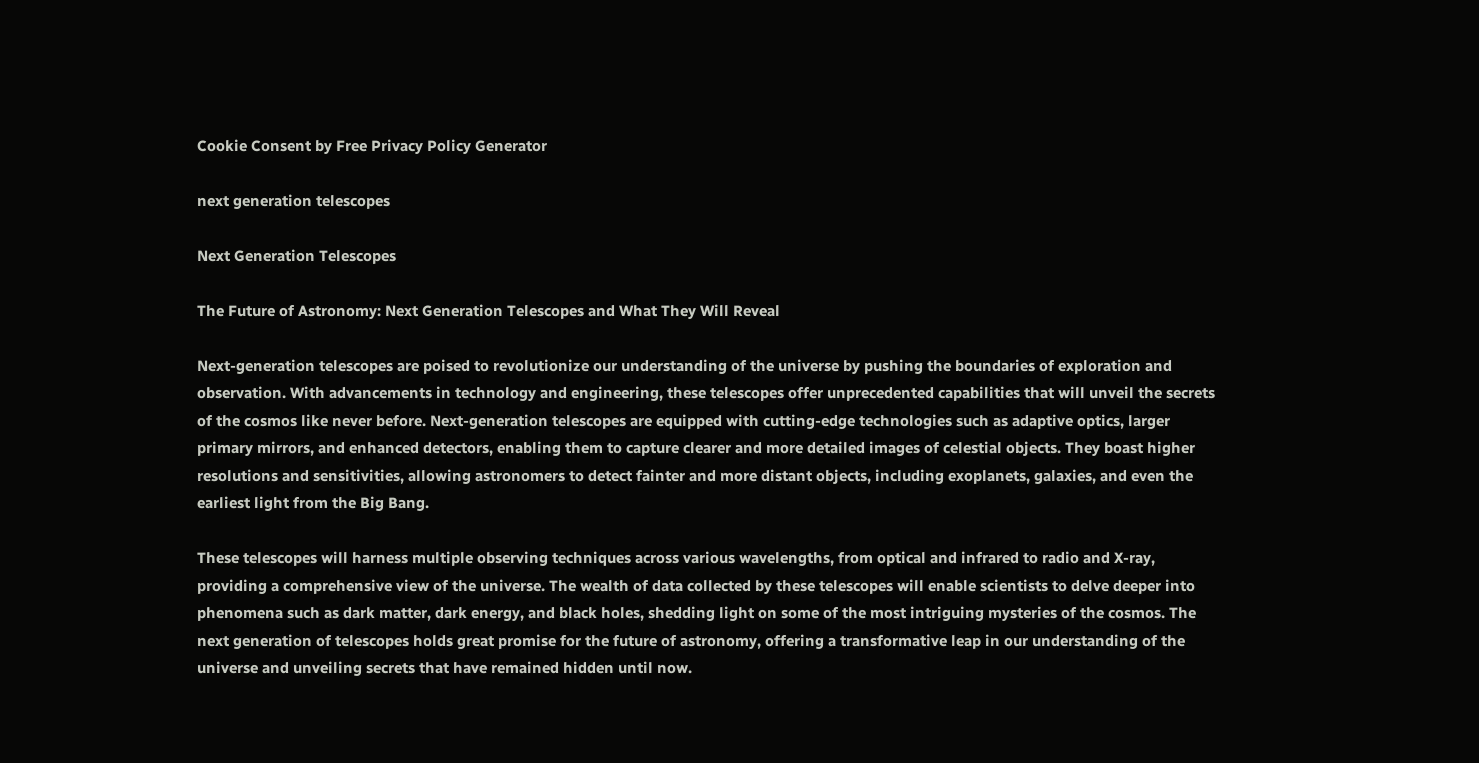Cookie Consent by Free Privacy Policy Generator

next generation telescopes

Next Generation Telescopes

The Future of Astronomy: Next Generation Telescopes and What They Will Reveal

Next-generation telescopes are poised to revolutionize our understanding of the universe by pushing the boundaries of exploration and observation. With advancements in technology and engineering, these telescopes offer unprecedented capabilities that will unveil the secrets of the cosmos like never before. Next-generation telescopes are equipped with cutting-edge technologies such as adaptive optics, larger primary mirrors, and enhanced detectors, enabling them to capture clearer and more detailed images of celestial objects. They boast higher resolutions and sensitivities, allowing astronomers to detect fainter and more distant objects, including exoplanets, galaxies, and even the earliest light from the Big Bang.

These telescopes will harness multiple observing techniques across various wavelengths, from optical and infrared to radio and X-ray, providing a comprehensive view of the universe. The wealth of data collected by these telescopes will enable scientists to delve deeper into phenomena such as dark matter, dark energy, and black holes, shedding light on some of the most intriguing mysteries of the cosmos. The next generation of telescopes holds great promise for the future of astronomy, offering a transformative leap in our understanding of the universe and unveiling secrets that have remained hidden until now.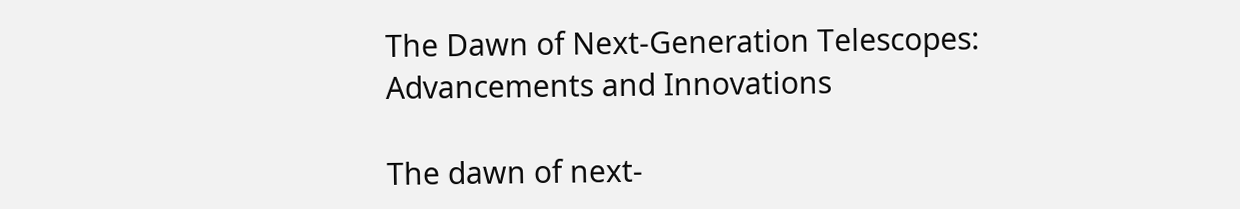The Dawn of Next-Generation Telescopes: Advancements and Innovations

The dawn of next-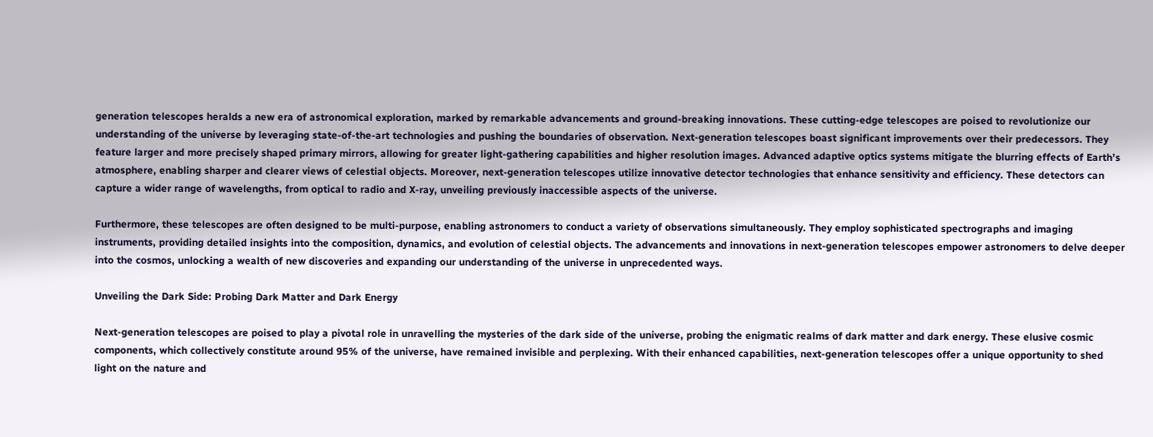generation telescopes heralds a new era of astronomical exploration, marked by remarkable advancements and ground-breaking innovations. These cutting-edge telescopes are poised to revolutionize our understanding of the universe by leveraging state-of-the-art technologies and pushing the boundaries of observation. Next-generation telescopes boast significant improvements over their predecessors. They feature larger and more precisely shaped primary mirrors, allowing for greater light-gathering capabilities and higher resolution images. Advanced adaptive optics systems mitigate the blurring effects of Earth’s atmosphere, enabling sharper and clearer views of celestial objects. Moreover, next-generation telescopes utilize innovative detector technologies that enhance sensitivity and efficiency. These detectors can capture a wider range of wavelengths, from optical to radio and X-ray, unveiling previously inaccessible aspects of the universe.

Furthermore, these telescopes are often designed to be multi-purpose, enabling astronomers to conduct a variety of observations simultaneously. They employ sophisticated spectrographs and imaging instruments, providing detailed insights into the composition, dynamics, and evolution of celestial objects. The advancements and innovations in next-generation telescopes empower astronomers to delve deeper into the cosmos, unlocking a wealth of new discoveries and expanding our understanding of the universe in unprecedented ways.

Unveiling the Dark Side: Probing Dark Matter and Dark Energy

Next-generation telescopes are poised to play a pivotal role in unravelling the mysteries of the dark side of the universe, probing the enigmatic realms of dark matter and dark energy. These elusive cosmic components, which collectively constitute around 95% of the universe, have remained invisible and perplexing. With their enhanced capabilities, next-generation telescopes offer a unique opportunity to shed light on the nature and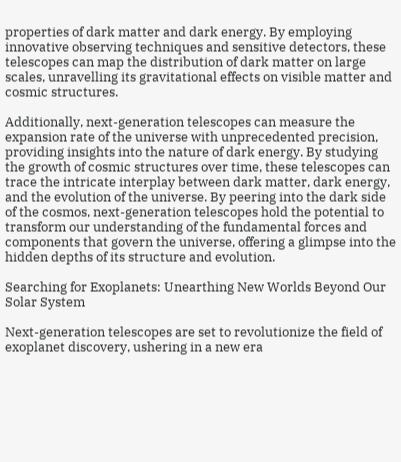properties of dark matter and dark energy. By employing innovative observing techniques and sensitive detectors, these telescopes can map the distribution of dark matter on large scales, unravelling its gravitational effects on visible matter and cosmic structures.

Additionally, next-generation telescopes can measure the expansion rate of the universe with unprecedented precision, providing insights into the nature of dark energy. By studying the growth of cosmic structures over time, these telescopes can trace the intricate interplay between dark matter, dark energy, and the evolution of the universe. By peering into the dark side of the cosmos, next-generation telescopes hold the potential to transform our understanding of the fundamental forces and components that govern the universe, offering a glimpse into the hidden depths of its structure and evolution.

Searching for Exoplanets: Unearthing New Worlds Beyond Our Solar System

Next-generation telescopes are set to revolutionize the field of exoplanet discovery, ushering in a new era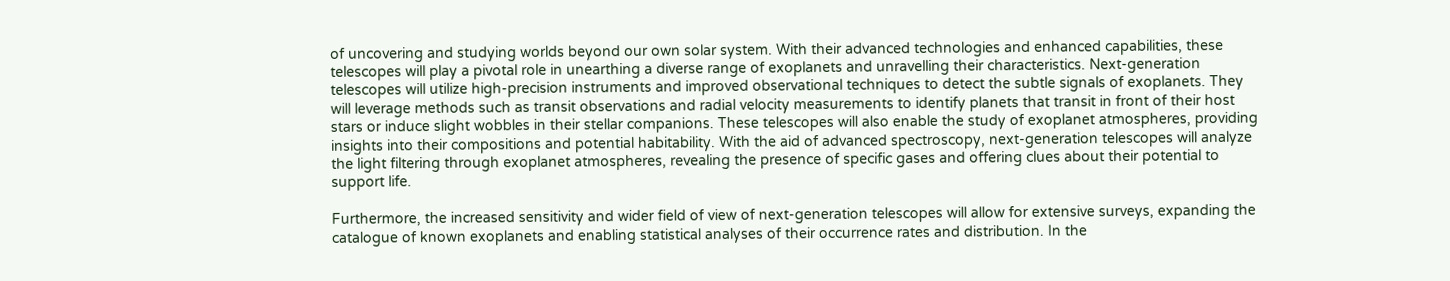of uncovering and studying worlds beyond our own solar system. With their advanced technologies and enhanced capabilities, these telescopes will play a pivotal role in unearthing a diverse range of exoplanets and unravelling their characteristics. Next-generation telescopes will utilize high-precision instruments and improved observational techniques to detect the subtle signals of exoplanets. They will leverage methods such as transit observations and radial velocity measurements to identify planets that transit in front of their host stars or induce slight wobbles in their stellar companions. These telescopes will also enable the study of exoplanet atmospheres, providing insights into their compositions and potential habitability. With the aid of advanced spectroscopy, next-generation telescopes will analyze the light filtering through exoplanet atmospheres, revealing the presence of specific gases and offering clues about their potential to support life.

Furthermore, the increased sensitivity and wider field of view of next-generation telescopes will allow for extensive surveys, expanding the catalogue of known exoplanets and enabling statistical analyses of their occurrence rates and distribution. In the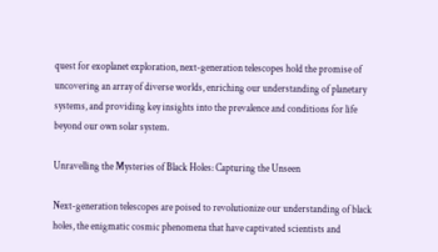quest for exoplanet exploration, next-generation telescopes hold the promise of uncovering an array of diverse worlds, enriching our understanding of planetary systems, and providing key insights into the prevalence and conditions for life beyond our own solar system.

Unravelling the Mysteries of Black Holes: Capturing the Unseen

Next-generation telescopes are poised to revolutionize our understanding of black holes, the enigmatic cosmic phenomena that have captivated scientists and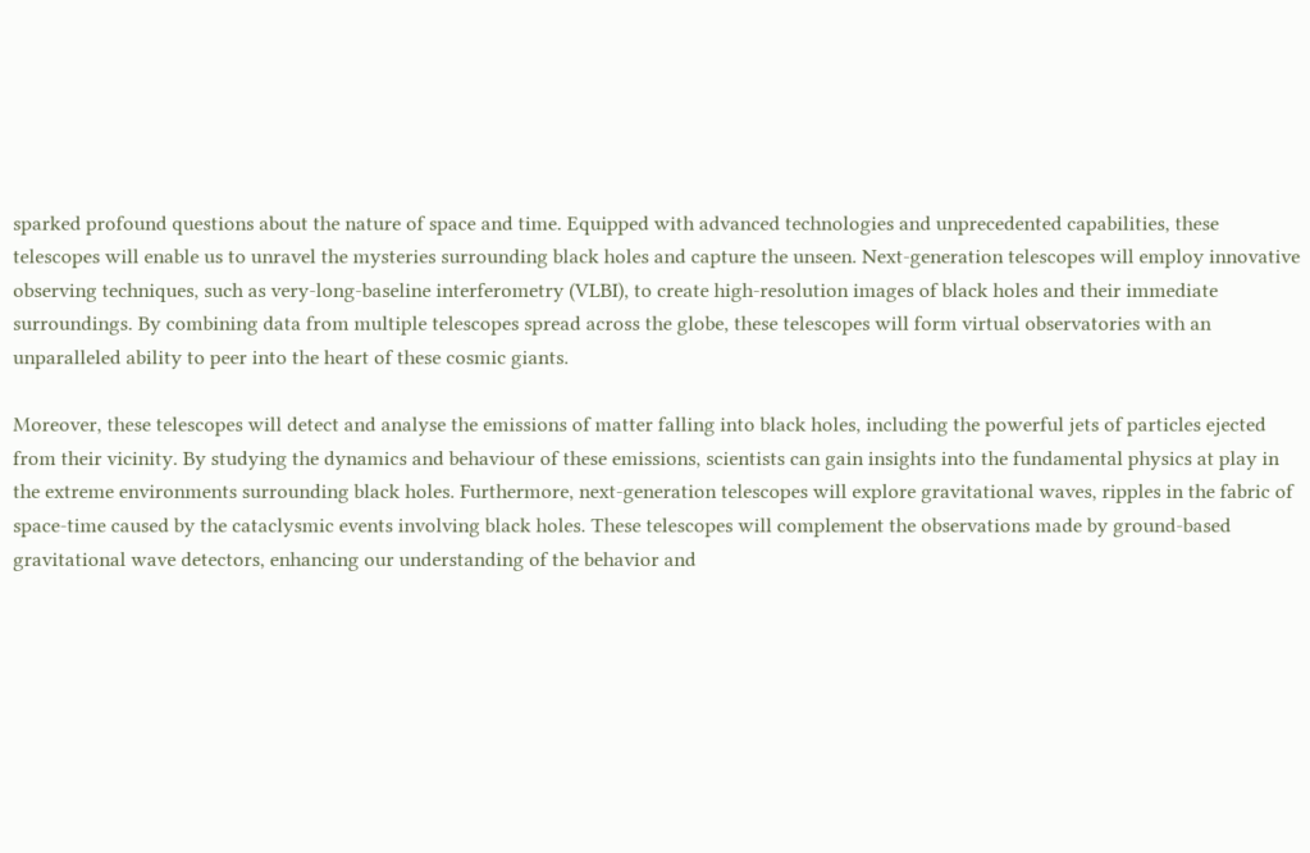sparked profound questions about the nature of space and time. Equipped with advanced technologies and unprecedented capabilities, these telescopes will enable us to unravel the mysteries surrounding black holes and capture the unseen. Next-generation telescopes will employ innovative observing techniques, such as very-long-baseline interferometry (VLBI), to create high-resolution images of black holes and their immediate surroundings. By combining data from multiple telescopes spread across the globe, these telescopes will form virtual observatories with an unparalleled ability to peer into the heart of these cosmic giants.

Moreover, these telescopes will detect and analyse the emissions of matter falling into black holes, including the powerful jets of particles ejected from their vicinity. By studying the dynamics and behaviour of these emissions, scientists can gain insights into the fundamental physics at play in the extreme environments surrounding black holes. Furthermore, next-generation telescopes will explore gravitational waves, ripples in the fabric of space-time caused by the cataclysmic events involving black holes. These telescopes will complement the observations made by ground-based gravitational wave detectors, enhancing our understanding of the behavior and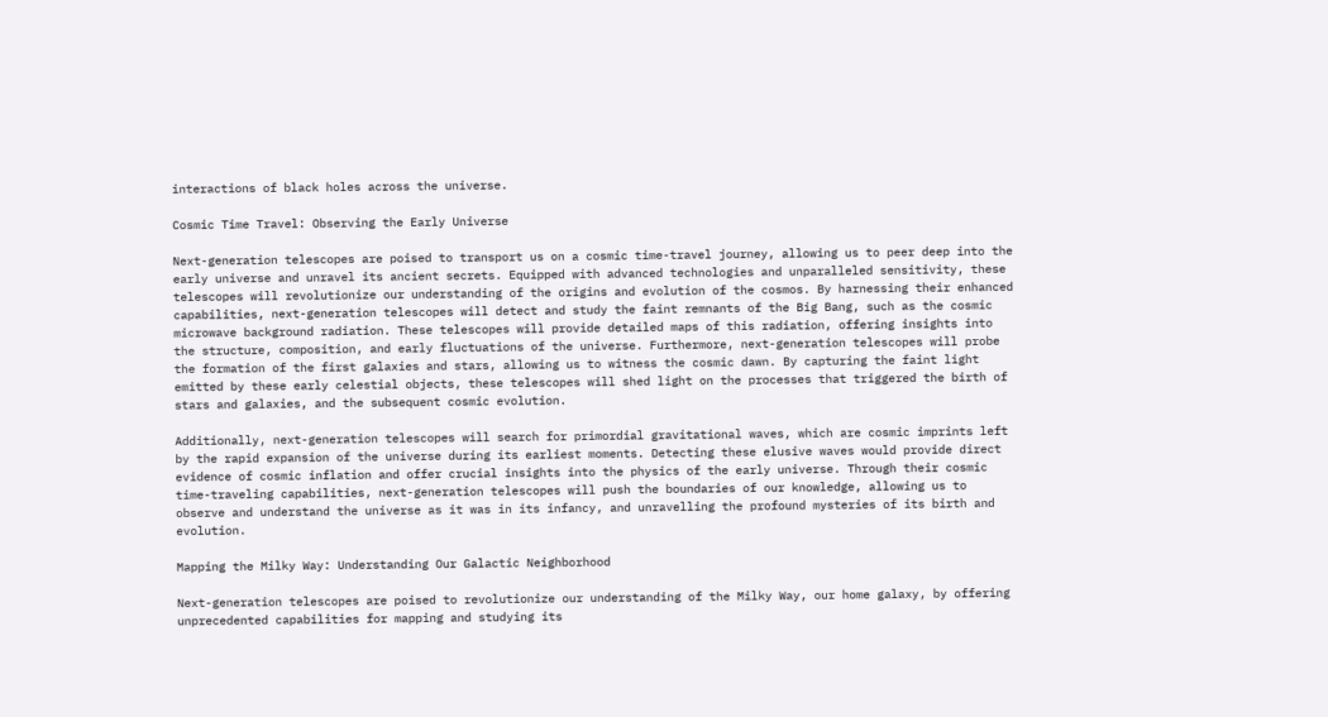interactions of black holes across the universe.

Cosmic Time Travel: Observing the Early Universe

Next-generation telescopes are poised to transport us on a cosmic time-travel journey, allowing us to peer deep into the early universe and unravel its ancient secrets. Equipped with advanced technologies and unparalleled sensitivity, these telescopes will revolutionize our understanding of the origins and evolution of the cosmos. By harnessing their enhanced capabilities, next-generation telescopes will detect and study the faint remnants of the Big Bang, such as the cosmic microwave background radiation. These telescopes will provide detailed maps of this radiation, offering insights into the structure, composition, and early fluctuations of the universe. Furthermore, next-generation telescopes will probe the formation of the first galaxies and stars, allowing us to witness the cosmic dawn. By capturing the faint light emitted by these early celestial objects, these telescopes will shed light on the processes that triggered the birth of stars and galaxies, and the subsequent cosmic evolution.

Additionally, next-generation telescopes will search for primordial gravitational waves, which are cosmic imprints left by the rapid expansion of the universe during its earliest moments. Detecting these elusive waves would provide direct evidence of cosmic inflation and offer crucial insights into the physics of the early universe. Through their cosmic time-traveling capabilities, next-generation telescopes will push the boundaries of our knowledge, allowing us to observe and understand the universe as it was in its infancy, and unravelling the profound mysteries of its birth and evolution.

Mapping the Milky Way: Understanding Our Galactic Neighborhood

Next-generation telescopes are poised to revolutionize our understanding of the Milky Way, our home galaxy, by offering unprecedented capabilities for mapping and studying its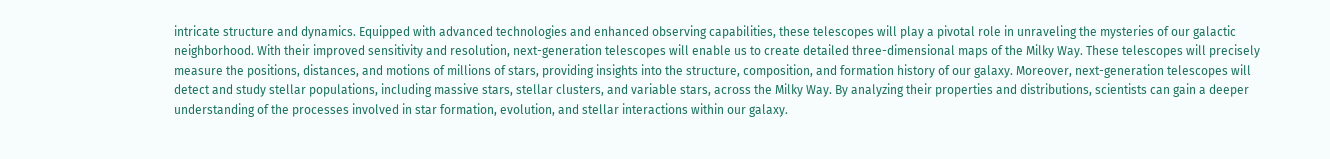intricate structure and dynamics. Equipped with advanced technologies and enhanced observing capabilities, these telescopes will play a pivotal role in unraveling the mysteries of our galactic neighborhood. With their improved sensitivity and resolution, next-generation telescopes will enable us to create detailed three-dimensional maps of the Milky Way. These telescopes will precisely measure the positions, distances, and motions of millions of stars, providing insights into the structure, composition, and formation history of our galaxy. Moreover, next-generation telescopes will detect and study stellar populations, including massive stars, stellar clusters, and variable stars, across the Milky Way. By analyzing their properties and distributions, scientists can gain a deeper understanding of the processes involved in star formation, evolution, and stellar interactions within our galaxy.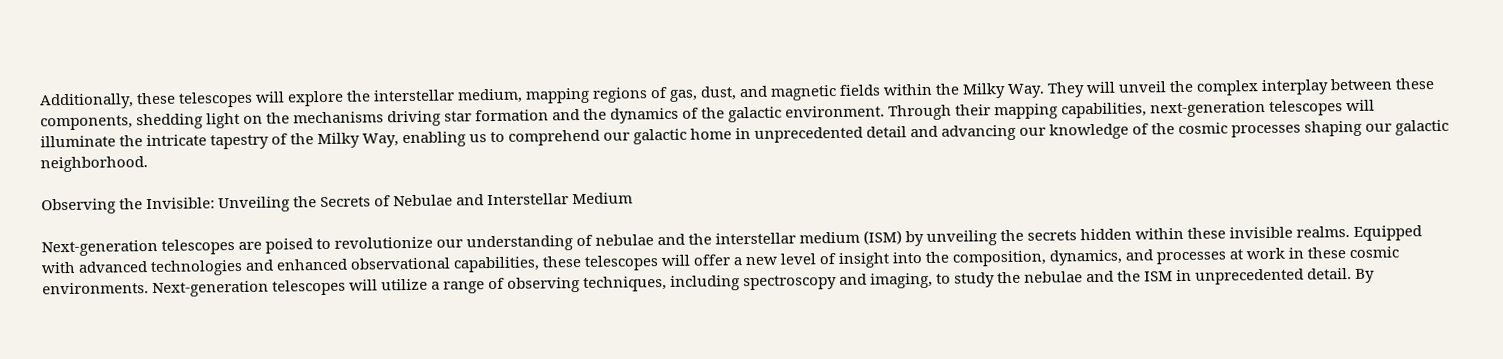Additionally, these telescopes will explore the interstellar medium, mapping regions of gas, dust, and magnetic fields within the Milky Way. They will unveil the complex interplay between these components, shedding light on the mechanisms driving star formation and the dynamics of the galactic environment. Through their mapping capabilities, next-generation telescopes will illuminate the intricate tapestry of the Milky Way, enabling us to comprehend our galactic home in unprecedented detail and advancing our knowledge of the cosmic processes shaping our galactic neighborhood.

Observing the Invisible: Unveiling the Secrets of Nebulae and Interstellar Medium

Next-generation telescopes are poised to revolutionize our understanding of nebulae and the interstellar medium (ISM) by unveiling the secrets hidden within these invisible realms. Equipped with advanced technologies and enhanced observational capabilities, these telescopes will offer a new level of insight into the composition, dynamics, and processes at work in these cosmic environments. Next-generation telescopes will utilize a range of observing techniques, including spectroscopy and imaging, to study the nebulae and the ISM in unprecedented detail. By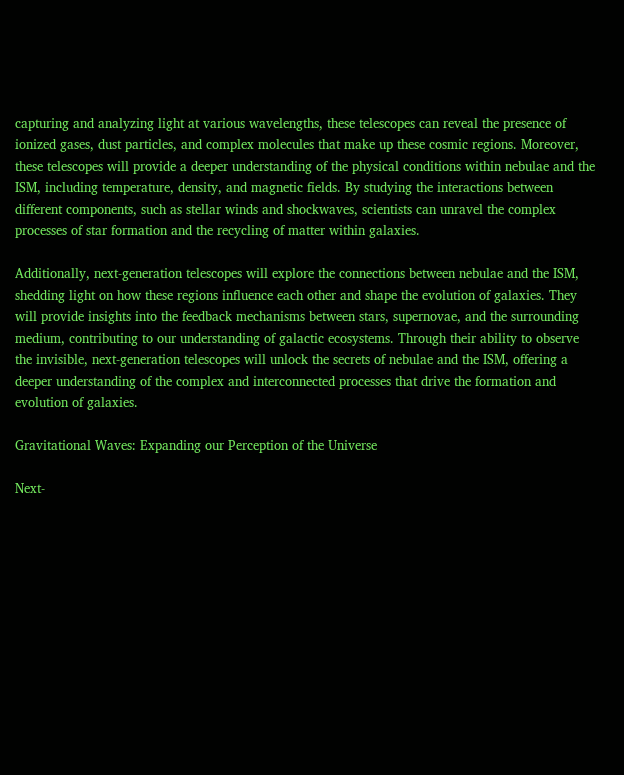capturing and analyzing light at various wavelengths, these telescopes can reveal the presence of ionized gases, dust particles, and complex molecules that make up these cosmic regions. Moreover, these telescopes will provide a deeper understanding of the physical conditions within nebulae and the ISM, including temperature, density, and magnetic fields. By studying the interactions between different components, such as stellar winds and shockwaves, scientists can unravel the complex processes of star formation and the recycling of matter within galaxies.

Additionally, next-generation telescopes will explore the connections between nebulae and the ISM, shedding light on how these regions influence each other and shape the evolution of galaxies. They will provide insights into the feedback mechanisms between stars, supernovae, and the surrounding medium, contributing to our understanding of galactic ecosystems. Through their ability to observe the invisible, next-generation telescopes will unlock the secrets of nebulae and the ISM, offering a deeper understanding of the complex and interconnected processes that drive the formation and evolution of galaxies.

Gravitational Waves: Expanding our Perception of the Universe

Next-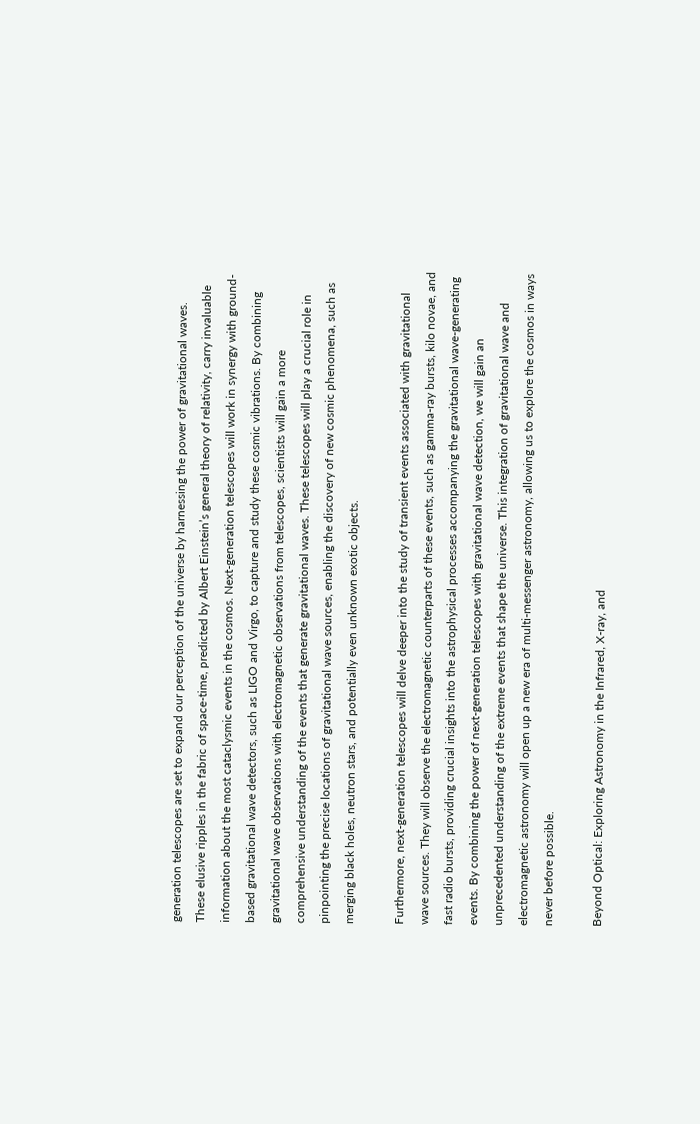generation telescopes are set to expand our perception of the universe by harnessing the power of gravitational waves. These elusive ripples in the fabric of space-time, predicted by Albert Einstein’s general theory of relativity, carry invaluable information about the most cataclysmic events in the cosmos. Next-generation telescopes will work in synergy with ground-based gravitational wave detectors, such as LIGO and Virgo, to capture and study these cosmic vibrations. By combining gravitational wave observations with electromagnetic observations from telescopes, scientists will gain a more comprehensive understanding of the events that generate gravitational waves. These telescopes will play a crucial role in pinpointing the precise locations of gravitational wave sources, enabling the discovery of new cosmic phenomena, such as merging black holes, neutron stars, and potentially even unknown exotic objects.

Furthermore, next-generation telescopes will delve deeper into the study of transient events associated with gravitational wave sources. They will observe the electromagnetic counterparts of these events, such as gamma-ray bursts, kilo novae, and fast radio bursts, providing crucial insights into the astrophysical processes accompanying the gravitational wave-generating events. By combining the power of next-generation telescopes with gravitational wave detection, we will gain an unprecedented understanding of the extreme events that shape the universe. This integration of gravitational wave and electromagnetic astronomy will open up a new era of multi-messenger astronomy, allowing us to explore the cosmos in ways never before possible.

Beyond Optical: Exploring Astronomy in the Infrared, X-ray, and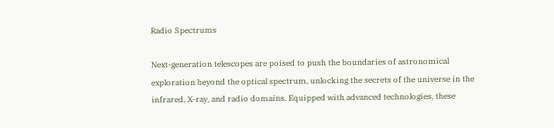Radio Spectrums

Next-generation telescopes are poised to push the boundaries of astronomical exploration beyond the optical spectrum, unlocking the secrets of the universe in the infrared, X-ray, and radio domains. Equipped with advanced technologies, these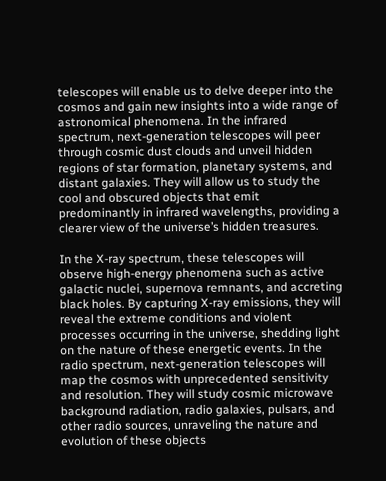telescopes will enable us to delve deeper into the cosmos and gain new insights into a wide range of astronomical phenomena. In the infrared spectrum, next-generation telescopes will peer through cosmic dust clouds and unveil hidden regions of star formation, planetary systems, and distant galaxies. They will allow us to study the cool and obscured objects that emit predominantly in infrared wavelengths, providing a clearer view of the universe’s hidden treasures.

In the X-ray spectrum, these telescopes will observe high-energy phenomena such as active galactic nuclei, supernova remnants, and accreting black holes. By capturing X-ray emissions, they will reveal the extreme conditions and violent processes occurring in the universe, shedding light on the nature of these energetic events. In the radio spectrum, next-generation telescopes will map the cosmos with unprecedented sensitivity and resolution. They will study cosmic microwave background radiation, radio galaxies, pulsars, and other radio sources, unraveling the nature and evolution of these objects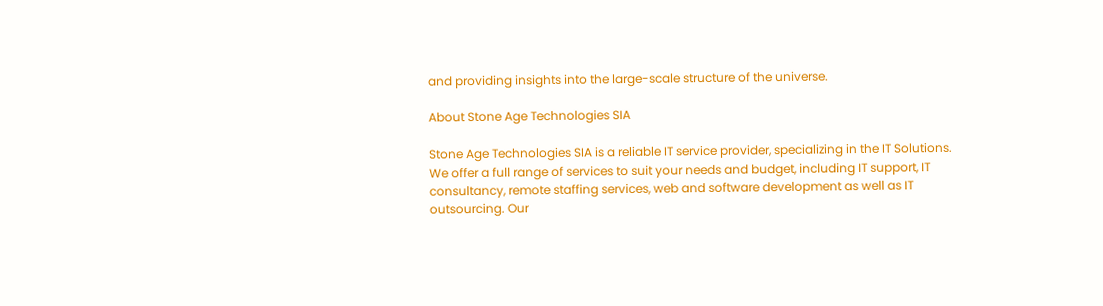and providing insights into the large-scale structure of the universe.

About Stone Age Technologies SIA

Stone Age Technologies SIA is a reliable IT service provider, specializing in the IT Solutions. We offer a full range of services to suit your needs and budget, including IT support, IT consultancy, remote staffing services, web and software development as well as IT outsourcing. Our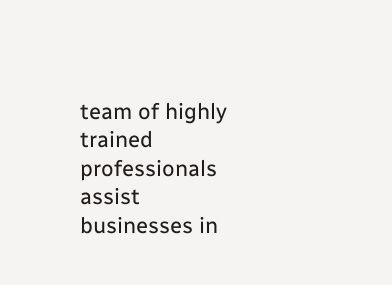team of highly trained professionals assist businesses in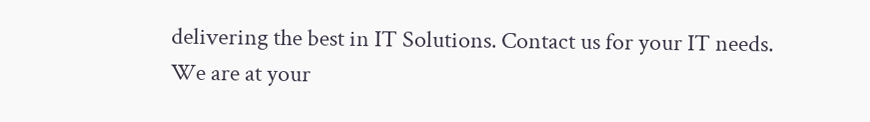delivering the best in IT Solutions. Contact us for your IT needs. We are at your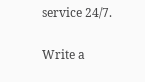service 24/7.

Write a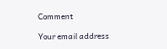Comment

Your email address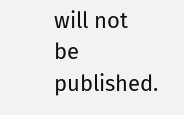will not be published.